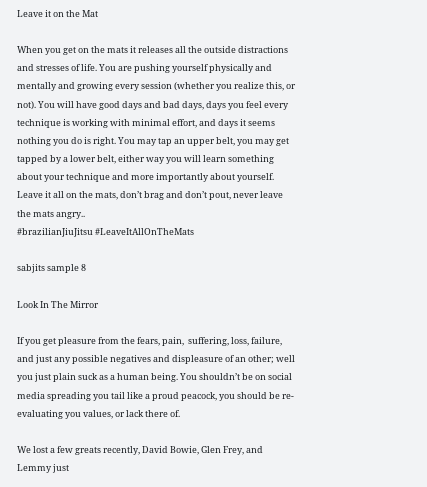Leave it on the Mat

When you get on the mats it releases all the outside distractions and stresses of life. You are pushing yourself physically and mentally and growing every session (whether you realize this, or not). You will have good days and bad days, days you feel every technique is working with minimal effort, and days it seems nothing you do is right. You may tap an upper belt, you may get tapped by a lower belt, either way you will learn something about your technique and more importantly about yourself.
Leave it all on the mats, don’t brag and don’t pout, never leave the mats angry..
#brazilianJiuJitsu #LeaveItAllOnTheMats

sabjits sample 8

Look In The Mirror

If you get pleasure from the fears, pain,  suffering, loss, failure, and just any possible negatives and displeasure of an other; well you just plain suck as a human being. You shouldn’t be on social media spreading you tail like a proud peacock, you should be re-evaluating you values, or lack there of.

We lost a few greats recently, David Bowie, Glen Frey, and Lemmy just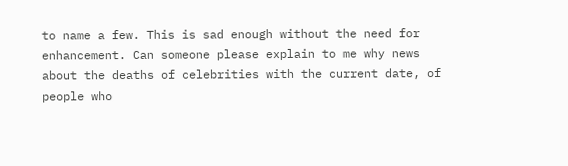to name a few. This is sad enough without the need for enhancement. Can someone please explain to me why news about the deaths of celebrities with the current date, of people who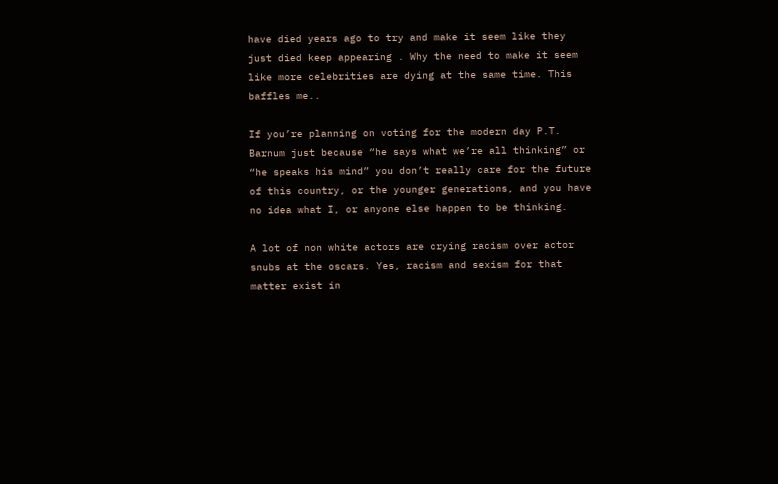have died years ago to try and make it seem like they just died keep appearing . Why the need to make it seem like more celebrities are dying at the same time. This baffles me..

If you’re planning on voting for the modern day P.T. Barnum just because “he says what we’re all thinking” or “he speaks his mind” you don’t really care for the future of this country, or the younger generations, and you have no idea what I, or anyone else happen to be thinking.

A lot of non white actors are crying racism over actor snubs at the oscars. Yes, racism and sexism for that matter exist in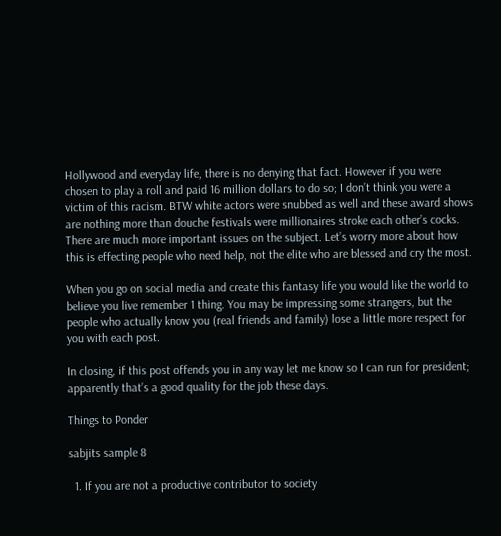Hollywood and everyday life, there is no denying that fact. However if you were chosen to play a roll and paid 16 million dollars to do so; I don’t think you were a victim of this racism. BTW white actors were snubbed as well and these award shows are nothing more than douche festivals were millionaires stroke each other’s cocks. There are much more important issues on the subject. Let’s worry more about how this is effecting people who need help, not the elite who are blessed and cry the most.

When you go on social media and create this fantasy life you would like the world to believe you live remember 1 thing. You may be impressing some strangers, but the people who actually know you (real friends and family) lose a little more respect for you with each post.

In closing, if this post offends you in any way let me know so I can run for president; apparently that’s a good quality for the job these days.

Things to Ponder

sabjits sample 8

  1. If you are not a productive contributor to society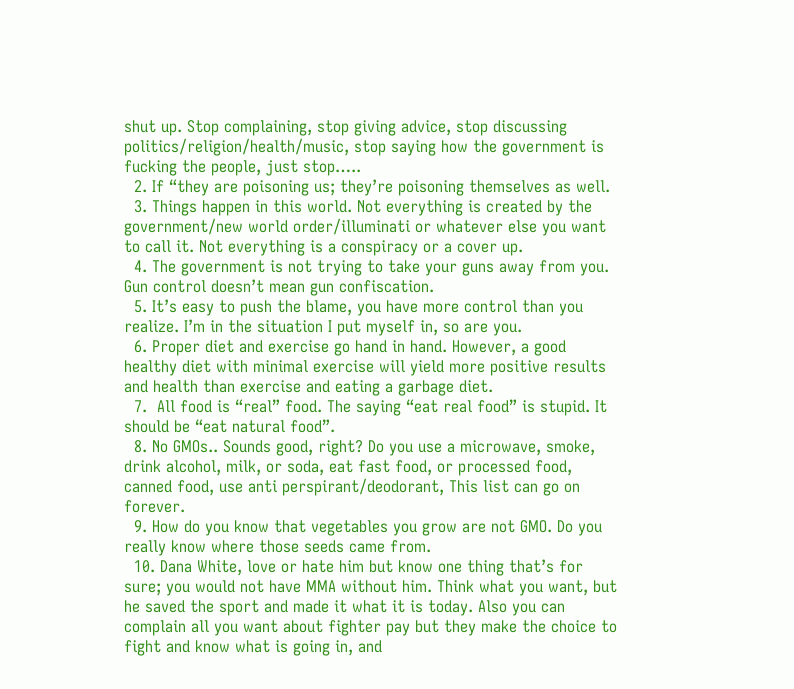shut up. Stop complaining, stop giving advice, stop discussing politics/religion/health/music, stop saying how the government is fucking the people, just stop…..
  2. If “they are poisoning us; they’re poisoning themselves as well.
  3. Things happen in this world. Not everything is created by the government/new world order/illuminati or whatever else you want to call it. Not everything is a conspiracy or a cover up.
  4. The government is not trying to take your guns away from you. Gun control doesn’t mean gun confiscation.
  5. It’s easy to push the blame, you have more control than you realize. I’m in the situation I put myself in, so are you.
  6. Proper diet and exercise go hand in hand. However, a good healthy diet with minimal exercise will yield more positive results and health than exercise and eating a garbage diet.
  7.  All food is “real” food. The saying “eat real food” is stupid. It should be “eat natural food”.
  8. No GMOs.. Sounds good, right? Do you use a microwave, smoke, drink alcohol, milk, or soda, eat fast food, or processed food, canned food, use anti perspirant/deodorant, This list can go on forever.
  9. How do you know that vegetables you grow are not GMO. Do you really know where those seeds came from.
  10. Dana White, love or hate him but know one thing that’s for sure; you would not have MMA without him. Think what you want, but he saved the sport and made it what it is today. Also you can complain all you want about fighter pay but they make the choice to fight and know what is going in, and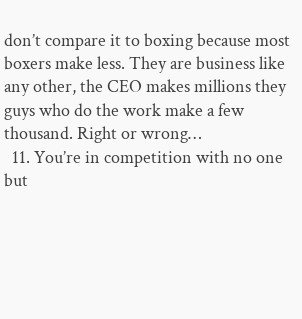don’t compare it to boxing because most boxers make less. They are business like any other, the CEO makes millions they guys who do the work make a few thousand. Right or wrong…
  11. You’re in competition with no one but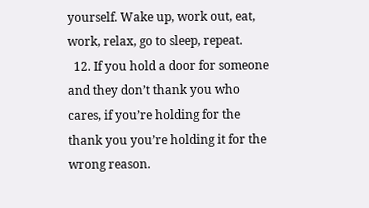yourself. Wake up, work out, eat, work, relax, go to sleep, repeat.
  12. If you hold a door for someone and they don’t thank you who cares, if you’re holding for the thank you you’re holding it for the wrong reason.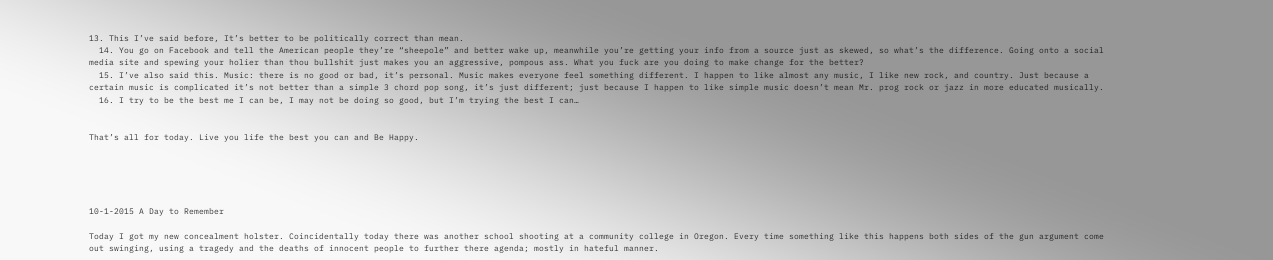13. This I’ve said before, It’s better to be politically correct than mean.
  14. You go on Facebook and tell the American people they’re “sheepole” and better wake up, meanwhile you’re getting your info from a source just as skewed, so what’s the difference. Going onto a social media site and spewing your holier than thou bullshit just makes you an aggressive, pompous ass. What you fuck are you doing to make change for the better?
  15. I’ve also said this. Music: there is no good or bad, it’s personal. Music makes everyone feel something different. I happen to like almost any music, I like new rock, and country. Just because a certain music is complicated it’s not better than a simple 3 chord pop song, it’s just different; just because I happen to like simple music doesn’t mean Mr. prog rock or jazz in more educated musically.
  16. I try to be the best me I can be, I may not be doing so good, but I’m trying the best I can…


That’s all for today. Live you life the best you can and Be Happy.





10-1-2015 A Day to Remember

Today I got my new concealment holster. Coincidentally today there was another school shooting at a community college in Oregon. Every time something like this happens both sides of the gun argument come out swinging, using a tragedy and the deaths of innocent people to further there agenda; mostly in hateful manner.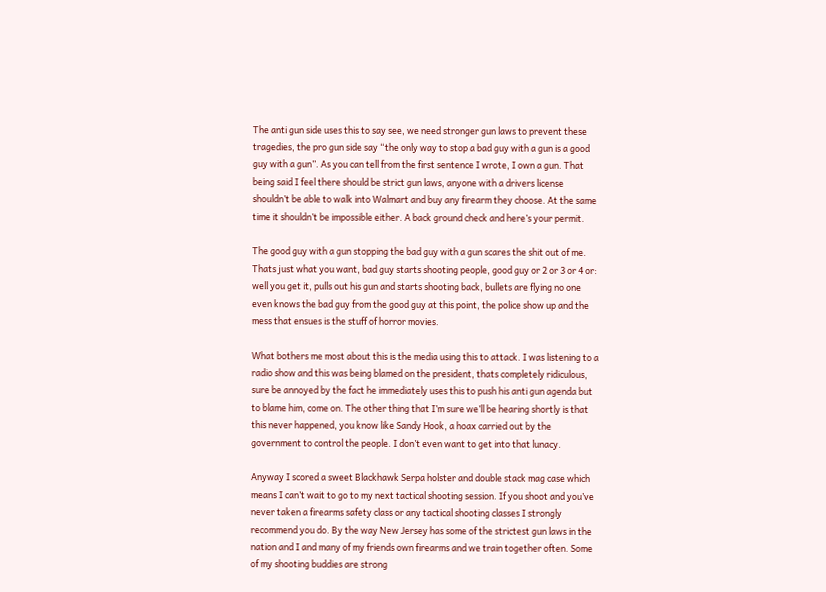The anti gun side uses this to say see, we need stronger gun laws to prevent these tragedies, the pro gun side say “the only way to stop a bad guy with a gun is a good guy with a gun”. As you can tell from the first sentence I wrote, I own a gun. That being said I feel there should be strict gun laws, anyone with a drivers license shouldn’t be able to walk into Walmart and buy any firearm they choose. At the same time it shouldn’t be impossible either. A back ground check and here’s your permit.

The good guy with a gun stopping the bad guy with a gun scares the shit out of me. Thats just what you want, bad guy starts shooting people, good guy or 2 or 3 or 4 or: well you get it, pulls out his gun and starts shooting back, bullets are flying no one even knows the bad guy from the good guy at this point, the police show up and the mess that ensues is the stuff of horror movies.

What bothers me most about this is the media using this to attack. I was listening to a radio show and this was being blamed on the president, thats completely ridiculous, sure be annoyed by the fact he immediately uses this to push his anti gun agenda but to blame him, come on. The other thing that I’m sure we’ll be hearing shortly is that this never happened, you know like Sandy Hook, a hoax carried out by the government to control the people. I don’t even want to get into that lunacy.

Anyway I scored a sweet Blackhawk Serpa holster and double stack mag case which means I can’t wait to go to my next tactical shooting session. If you shoot and you’ve never taken a firearms safety class or any tactical shooting classes I strongly recommend you do. By the way New Jersey has some of the strictest gun laws in the nation and I and many of my friends own firearms and we train together often. Some of my shooting buddies are strong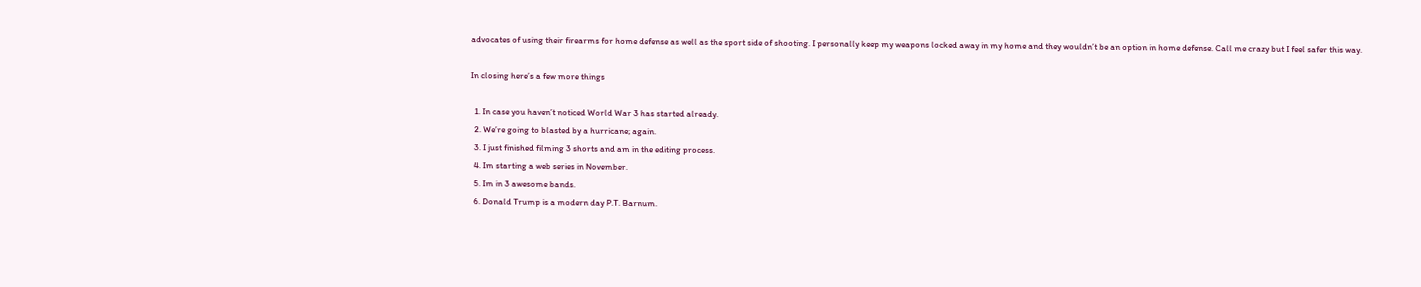advocates of using their firearms for home defense as well as the sport side of shooting. I personally keep my weapons locked away in my home and they wouldn’t be an option in home defense. Call me crazy but I feel safer this way.

In closing here’s a few more things

  1. In case you haven’t noticed World War 3 has started already.
  2. We’re going to blasted by a hurricane; again.
  3. I just finished filming 3 shorts and am in the editing process.
  4. Im starting a web series in November.
  5. Im in 3 awesome bands.
  6. Donald Trump is a modern day P.T. Barnum.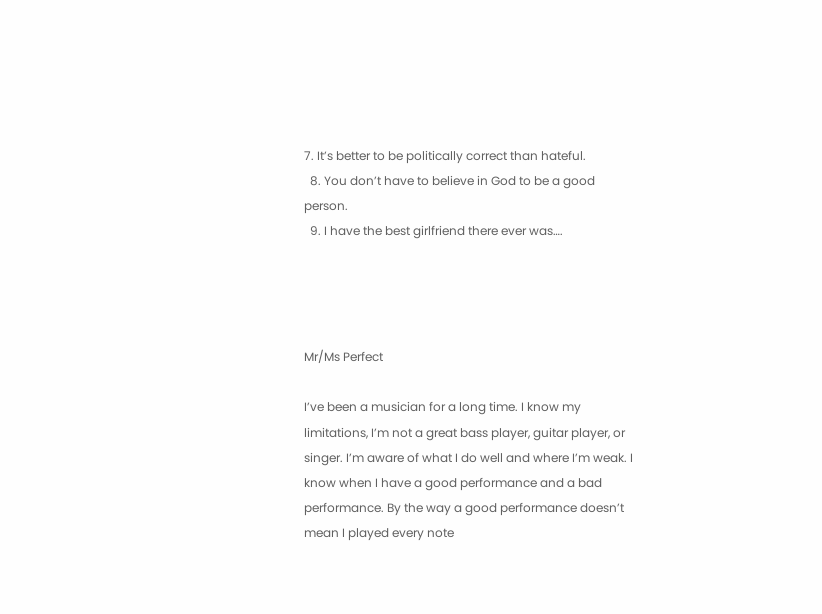7. It’s better to be politically correct than hateful.
  8. You don’t have to believe in God to be a good person.
  9. I have the best girlfriend there ever was….




Mr/Ms Perfect

I’ve been a musician for a long time. I know my limitations, I’m not a great bass player, guitar player, or singer. I’m aware of what I do well and where I’m weak. I know when I have a good performance and a bad performance. By the way a good performance doesn’t mean I played every note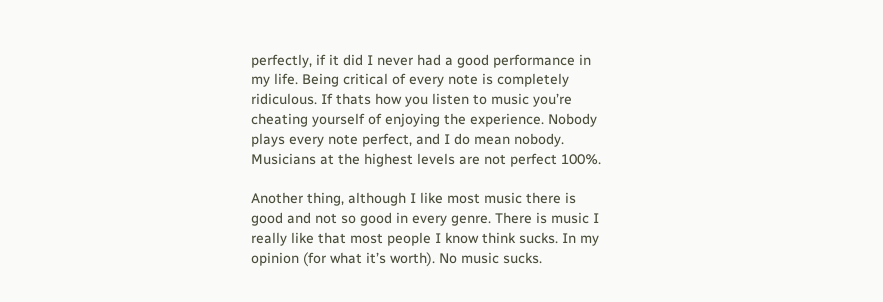perfectly, if it did I never had a good performance in my life. Being critical of every note is completely ridiculous. If thats how you listen to music you’re cheating yourself of enjoying the experience. Nobody plays every note perfect, and I do mean nobody. Musicians at the highest levels are not perfect 100%.

Another thing, although I like most music there is good and not so good in every genre. There is music I really like that most people I know think sucks. In my opinion (for what it’s worth). No music sucks.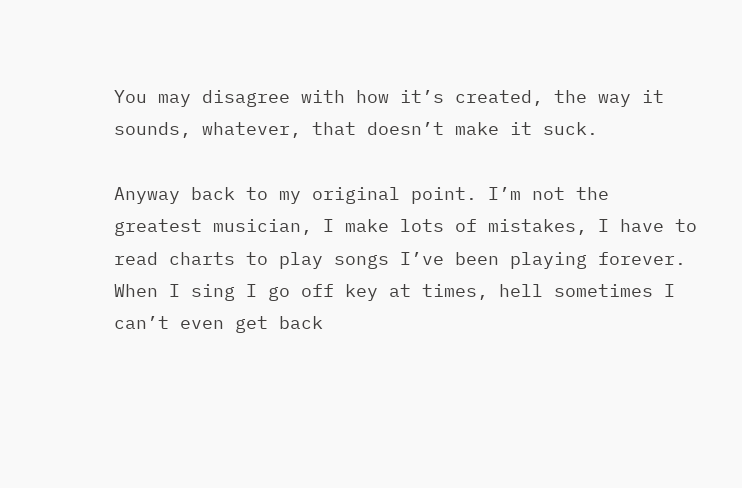You may disagree with how it’s created, the way it sounds, whatever, that doesn’t make it suck.

Anyway back to my original point. I’m not the greatest musician, I make lots of mistakes, I have to read charts to play songs I’ve been playing forever. When I sing I go off key at times, hell sometimes I can’t even get back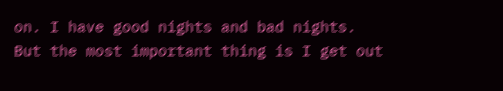on. I have good nights and bad nights. But the most important thing is I get out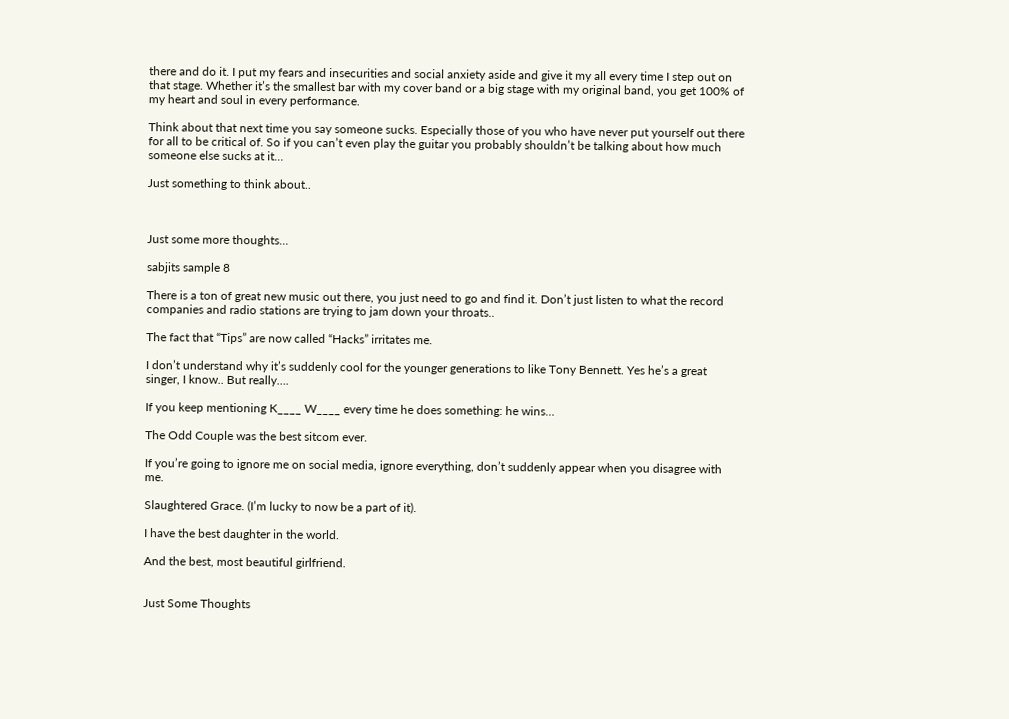there and do it. I put my fears and insecurities and social anxiety aside and give it my all every time I step out on that stage. Whether it’s the smallest bar with my cover band or a big stage with my original band, you get 100% of my heart and soul in every performance.

Think about that next time you say someone sucks. Especially those of you who have never put yourself out there for all to be critical of. So if you can’t even play the guitar you probably shouldn’t be talking about how much someone else sucks at it…

Just something to think about..



Just some more thoughts…

sabjits sample 8

There is a ton of great new music out there, you just need to go and find it. Don’t just listen to what the record companies and radio stations are trying to jam down your throats..

The fact that “Tips” are now called “Hacks” irritates me.

I don’t understand why it’s suddenly cool for the younger generations to like Tony Bennett. Yes he’s a great singer, I know.. But really….

If you keep mentioning K____ W____ every time he does something: he wins…

The Odd Couple was the best sitcom ever.

If you’re going to ignore me on social media, ignore everything, don’t suddenly appear when you disagree with me.

Slaughtered Grace. (I’m lucky to now be a part of it).

I have the best daughter in the world.

And the best, most beautiful girlfriend.


Just Some Thoughts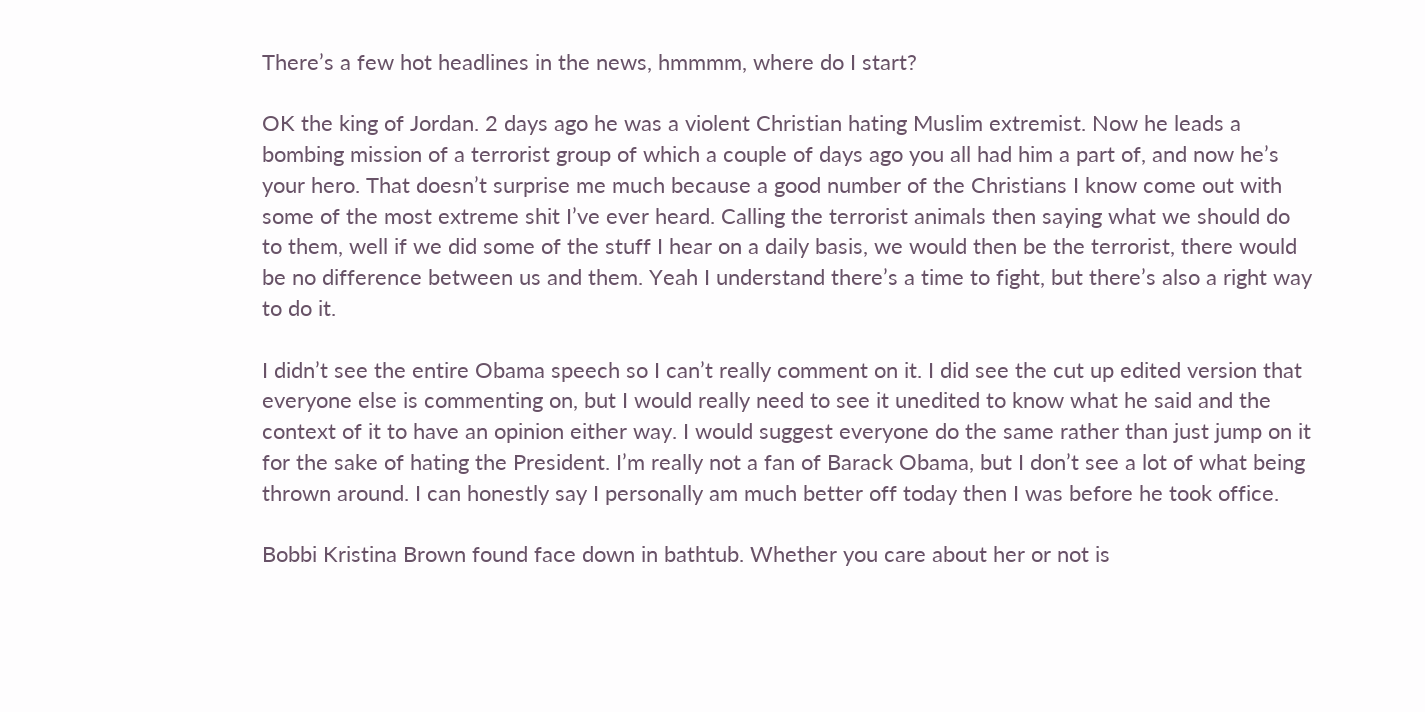There’s a few hot headlines in the news, hmmmm, where do I start?

OK the king of Jordan. 2 days ago he was a violent Christian hating Muslim extremist. Now he leads a bombing mission of a terrorist group of which a couple of days ago you all had him a part of, and now he’s your hero. That doesn’t surprise me much because a good number of the Christians I know come out with some of the most extreme shit I’ve ever heard. Calling the terrorist animals then saying what we should do to them, well if we did some of the stuff I hear on a daily basis, we would then be the terrorist, there would be no difference between us and them. Yeah I understand there’s a time to fight, but there’s also a right way to do it.

I didn’t see the entire Obama speech so I can’t really comment on it. I did see the cut up edited version that everyone else is commenting on, but I would really need to see it unedited to know what he said and the context of it to have an opinion either way. I would suggest everyone do the same rather than just jump on it for the sake of hating the President. I’m really not a fan of Barack Obama, but I don’t see a lot of what being thrown around. I can honestly say I personally am much better off today then I was before he took office.

Bobbi Kristina Brown found face down in bathtub. Whether you care about her or not is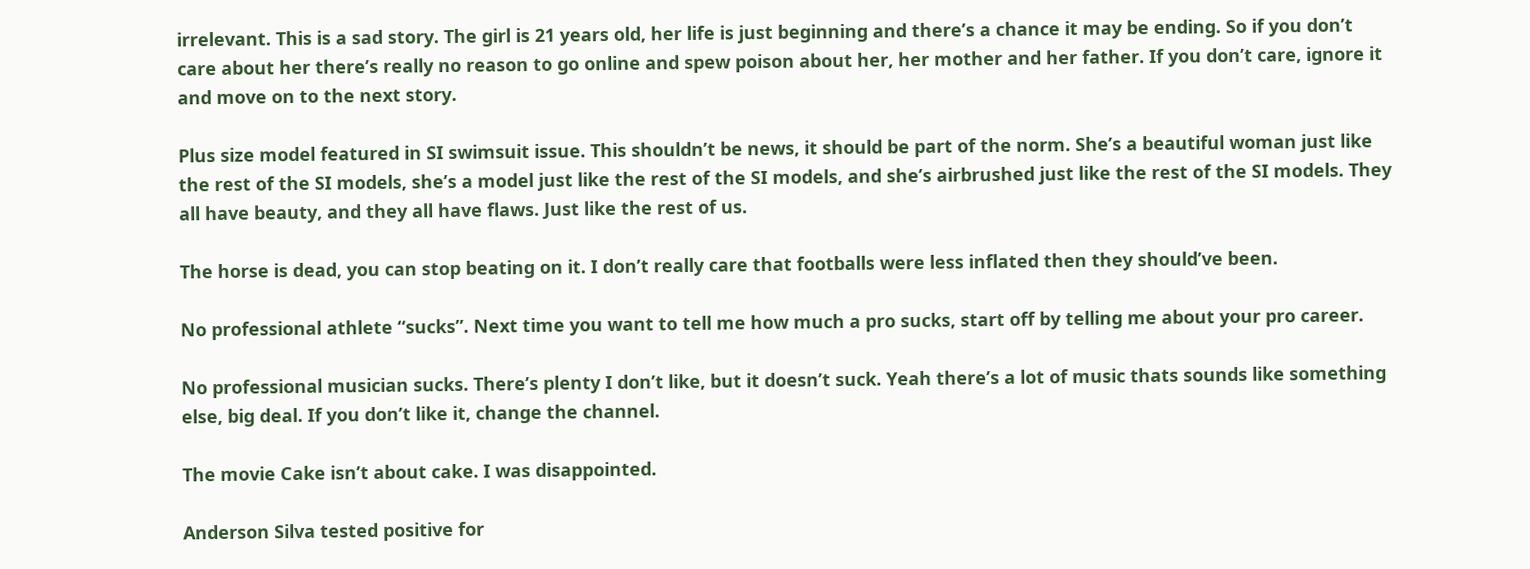irrelevant. This is a sad story. The girl is 21 years old, her life is just beginning and there’s a chance it may be ending. So if you don’t care about her there’s really no reason to go online and spew poison about her, her mother and her father. If you don’t care, ignore it and move on to the next story.

Plus size model featured in SI swimsuit issue. This shouldn’t be news, it should be part of the norm. She’s a beautiful woman just like the rest of the SI models, she’s a model just like the rest of the SI models, and she’s airbrushed just like the rest of the SI models. They all have beauty, and they all have flaws. Just like the rest of us.

The horse is dead, you can stop beating on it. I don’t really care that footballs were less inflated then they should’ve been.

No professional athlete “sucks”. Next time you want to tell me how much a pro sucks, start off by telling me about your pro career.

No professional musician sucks. There’s plenty I don’t like, but it doesn’t suck. Yeah there’s a lot of music thats sounds like something else, big deal. If you don’t like it, change the channel.

The movie Cake isn’t about cake. I was disappointed.

Anderson Silva tested positive for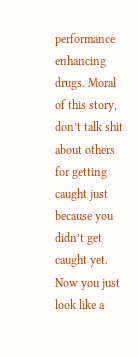performance enhancing drugs. Moral of this story, don’t talk shit about others for getting caught just because you didn’t get caught yet. Now you just look like a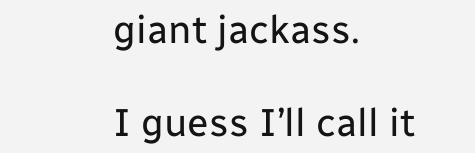giant jackass.

I guess I’ll call it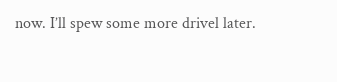now. I’ll spew some more drivel later.